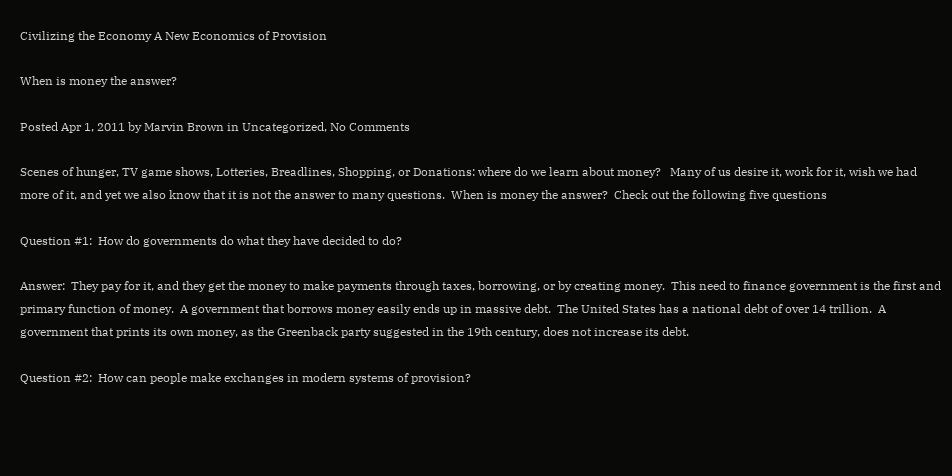Civilizing the Economy A New Economics of Provision

When is money the answer?

Posted Apr 1, 2011 by Marvin Brown in Uncategorized, No Comments

Scenes of hunger, TV game shows, Lotteries, Breadlines, Shopping, or Donations: where do we learn about money?   Many of us desire it, work for it, wish we had more of it, and yet we also know that it is not the answer to many questions.  When is money the answer?  Check out the following five questions

Question #1:  How do governments do what they have decided to do?

Answer:  They pay for it, and they get the money to make payments through taxes, borrowing, or by creating money.  This need to finance government is the first and primary function of money.  A government that borrows money easily ends up in massive debt.  The United States has a national debt of over 14 trillion.  A government that prints its own money, as the Greenback party suggested in the 19th century, does not increase its debt.

Question #2:  How can people make exchanges in modern systems of provision?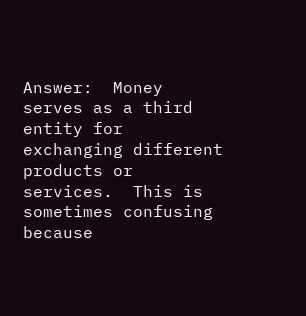Answer:  Money serves as a third entity for exchanging different products or services.  This is sometimes confusing because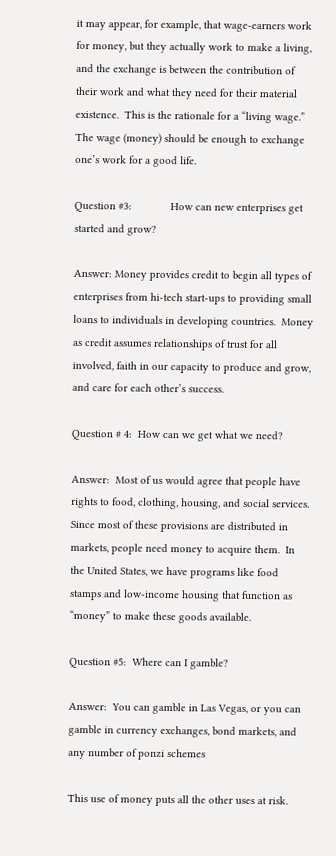it may appear, for example, that wage-earners work for money, but they actually work to make a living, and the exchange is between the contribution of their work and what they need for their material existence.  This is the rationale for a “living wage.”  The wage (money) should be enough to exchange one’s work for a good life.

Question #3:             How can new enterprises get started and grow?

Answer: Money provides credit to begin all types of enterprises from hi-tech start-ups to providing small loans to individuals in developing countries.  Money as credit assumes relationships of trust for all involved, faith in our capacity to produce and grow, and care for each other’s success.

Question # 4:  How can we get what we need?

Answer:  Most of us would agree that people have rights to food, clothing, housing, and social services.  Since most of these provisions are distributed in markets, people need money to acquire them.  In the United States, we have programs like food stamps and low-income housing that function as “money” to make these goods available.

Question #5:  Where can I gamble?

Answer:  You can gamble in Las Vegas, or you can gamble in currency exchanges, bond markets, and any number of ponzi schemes

This use of money puts all the other uses at risk.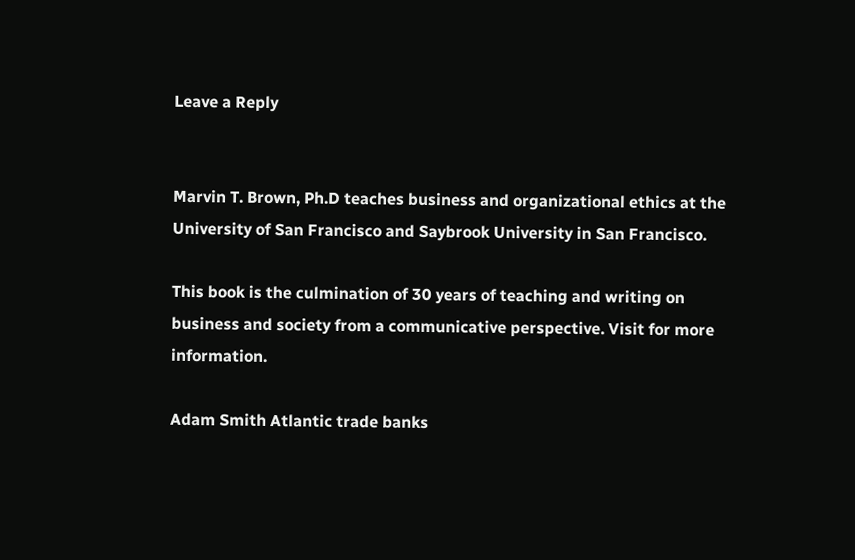Leave a Reply


Marvin T. Brown, Ph.D teaches business and organizational ethics at the University of San Francisco and Saybrook University in San Francisco.

This book is the culmination of 30 years of teaching and writing on business and society from a communicative perspective. Visit for more information.

Adam Smith Atlantic trade banks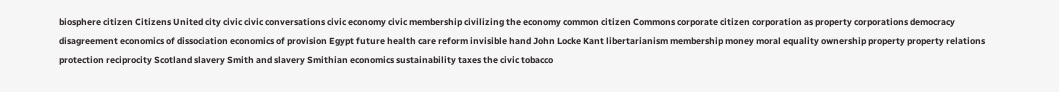biosphere citizen Citizens United city civic civic conversations civic economy civic membership civilizing the economy common citizen Commons corporate citizen corporation as property corporations democracy disagreement economics of dissociation economics of provision Egypt future health care reform invisible hand John Locke Kant libertarianism membership money moral equality ownership property property relations protection reciprocity Scotland slavery Smith and slavery Smithian economics sustainability taxes the civic tobacco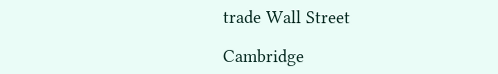trade Wall Street

Cambridge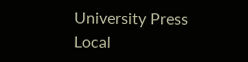University Press
Local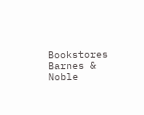Bookstores
Barnes & Noble